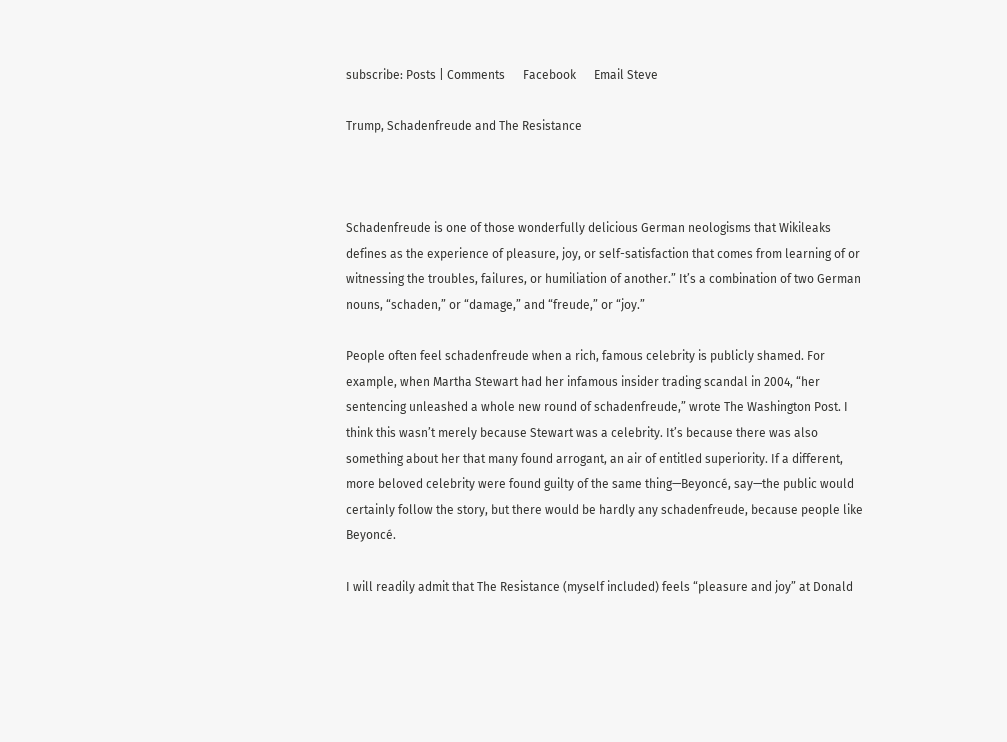subscribe: Posts | Comments      Facebook      Email Steve

Trump, Schadenfreude and The Resistance



Schadenfreude is one of those wonderfully delicious German neologisms that Wikileaks defines as the experience of pleasure, joy, or self-satisfaction that comes from learning of or witnessing the troubles, failures, or humiliation of another.” It’s a combination of two German nouns, “schaden,” or “damage,” and “freude,” or “joy.”

People often feel schadenfreude when a rich, famous celebrity is publicly shamed. For example, when Martha Stewart had her infamous insider trading scandal in 2004, “her sentencing unleashed a whole new round of schadenfreude,” wrote The Washington Post. I think this wasn’t merely because Stewart was a celebrity. It’s because there was also something about her that many found arrogant, an air of entitled superiority. If a different, more beloved celebrity were found guilty of the same thing—Beyoncé, say—the public would certainly follow the story, but there would be hardly any schadenfreude, because people like Beyoncé.

I will readily admit that The Resistance (myself included) feels “pleasure and joy” at Donald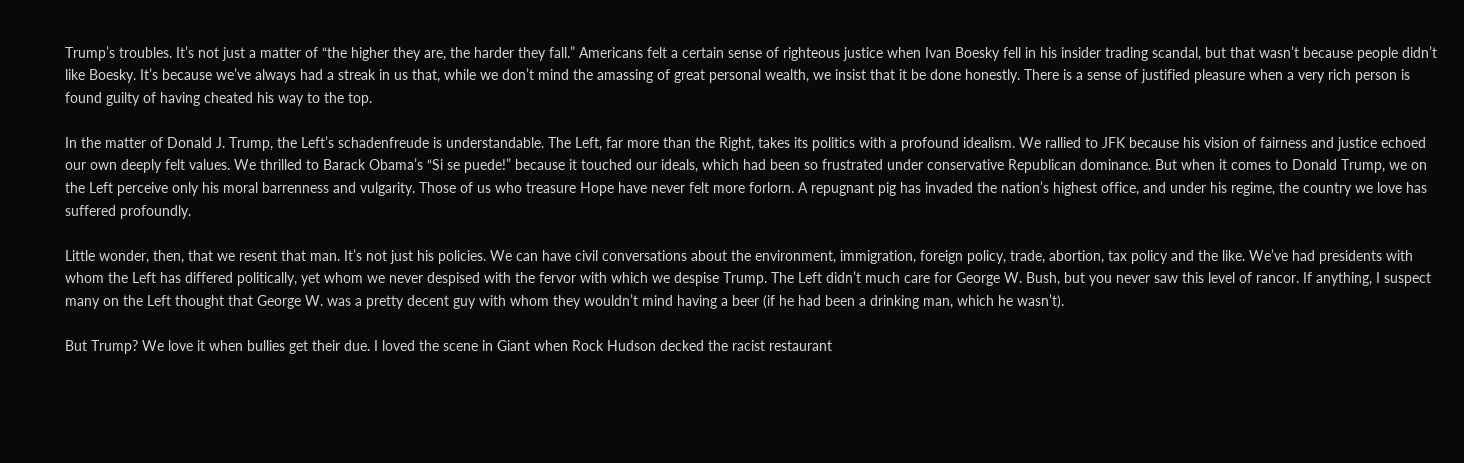Trump’s troubles. It’s not just a matter of “the higher they are, the harder they fall.” Americans felt a certain sense of righteous justice when Ivan Boesky fell in his insider trading scandal, but that wasn’t because people didn’t like Boesky. It’s because we’ve always had a streak in us that, while we don’t mind the amassing of great personal wealth, we insist that it be done honestly. There is a sense of justified pleasure when a very rich person is found guilty of having cheated his way to the top.

In the matter of Donald J. Trump, the Left’s schadenfreude is understandable. The Left, far more than the Right, takes its politics with a profound idealism. We rallied to JFK because his vision of fairness and justice echoed our own deeply felt values. We thrilled to Barack Obama’s “Si se puede!” because it touched our ideals, which had been so frustrated under conservative Republican dominance. But when it comes to Donald Trump, we on the Left perceive only his moral barrenness and vulgarity. Those of us who treasure Hope have never felt more forlorn. A repugnant pig has invaded the nation’s highest office, and under his regime, the country we love has suffered profoundly.

Little wonder, then, that we resent that man. It’s not just his policies. We can have civil conversations about the environment, immigration, foreign policy, trade, abortion, tax policy and the like. We’ve had presidents with whom the Left has differed politically, yet whom we never despised with the fervor with which we despise Trump. The Left didn’t much care for George W. Bush, but you never saw this level of rancor. If anything, I suspect many on the Left thought that George W. was a pretty decent guy with whom they wouldn’t mind having a beer (if he had been a drinking man, which he wasn’t).

But Trump? We love it when bullies get their due. I loved the scene in Giant when Rock Hudson decked the racist restaurant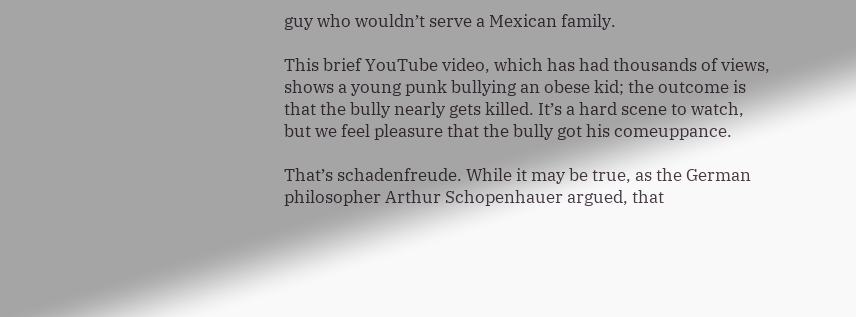guy who wouldn’t serve a Mexican family.

This brief YouTube video, which has had thousands of views, shows a young punk bullying an obese kid; the outcome is that the bully nearly gets killed. It’s a hard scene to watch, but we feel pleasure that the bully got his comeuppance.

That’s schadenfreude. While it may be true, as the German philosopher Arthur Schopenhauer argued, that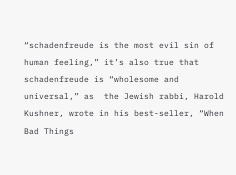“schadenfreude is the most evil sin of human feeling,” it’s also true that schadenfreude is “wholesome and universal,” as  the Jewish rabbi, Harold Kushner, wrote in his best-seller, “When Bad Things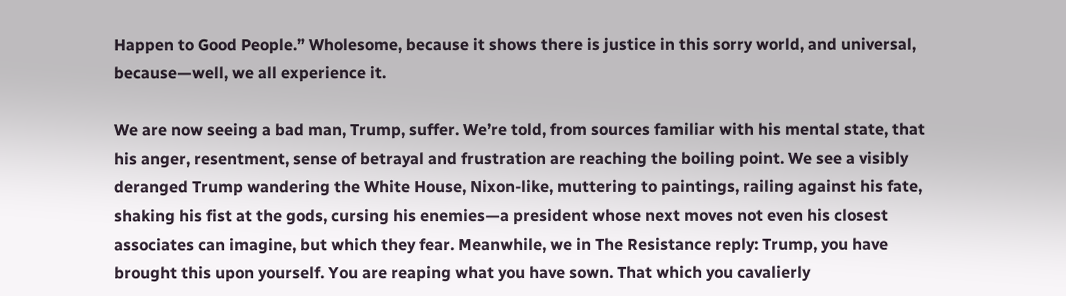Happen to Good People.” Wholesome, because it shows there is justice in this sorry world, and universal, because—well, we all experience it.

We are now seeing a bad man, Trump, suffer. We’re told, from sources familiar with his mental state, that his anger, resentment, sense of betrayal and frustration are reaching the boiling point. We see a visibly deranged Trump wandering the White House, Nixon-like, muttering to paintings, railing against his fate, shaking his fist at the gods, cursing his enemies—a president whose next moves not even his closest associates can imagine, but which they fear. Meanwhile, we in The Resistance reply: Trump, you have brought this upon yourself. You are reaping what you have sown. That which you cavalierly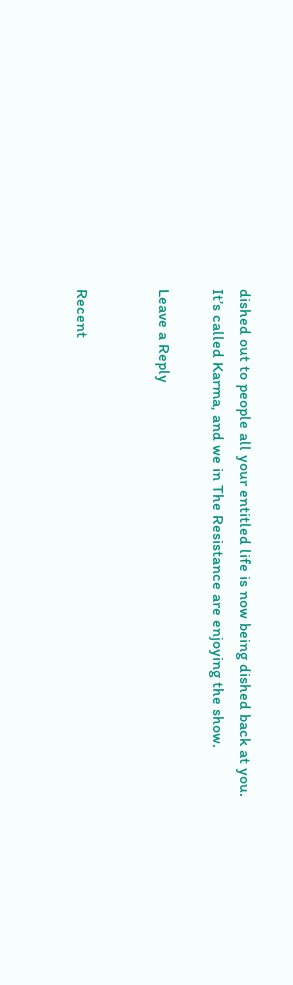dished out to people all your entitled life is now being dished back at you. It’s called Karma, and we in The Resistance are enjoying the show.

Leave a Reply


Recent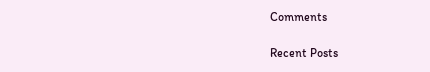Comments

Recent Posts